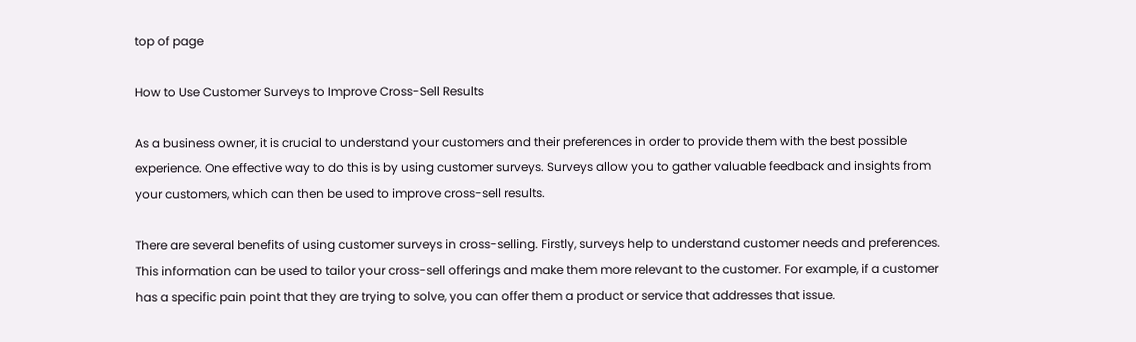top of page

How to Use Customer Surveys to Improve Cross-Sell Results

As a business owner, it is crucial to understand your customers and their preferences in order to provide them with the best possible experience. One effective way to do this is by using customer surveys. Surveys allow you to gather valuable feedback and insights from your customers, which can then be used to improve cross-sell results.

There are several benefits of using customer surveys in cross-selling. Firstly, surveys help to understand customer needs and preferences. This information can be used to tailor your cross-sell offerings and make them more relevant to the customer. For example, if a customer has a specific pain point that they are trying to solve, you can offer them a product or service that addresses that issue.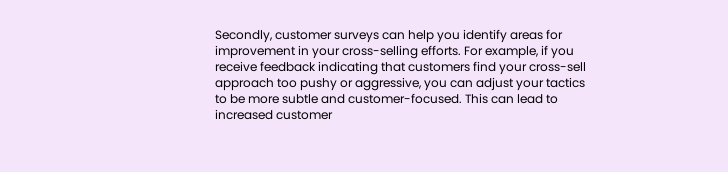Secondly, customer surveys can help you identify areas for improvement in your cross-selling efforts. For example, if you receive feedback indicating that customers find your cross-sell approach too pushy or aggressive, you can adjust your tactics to be more subtle and customer-focused. This can lead to increased customer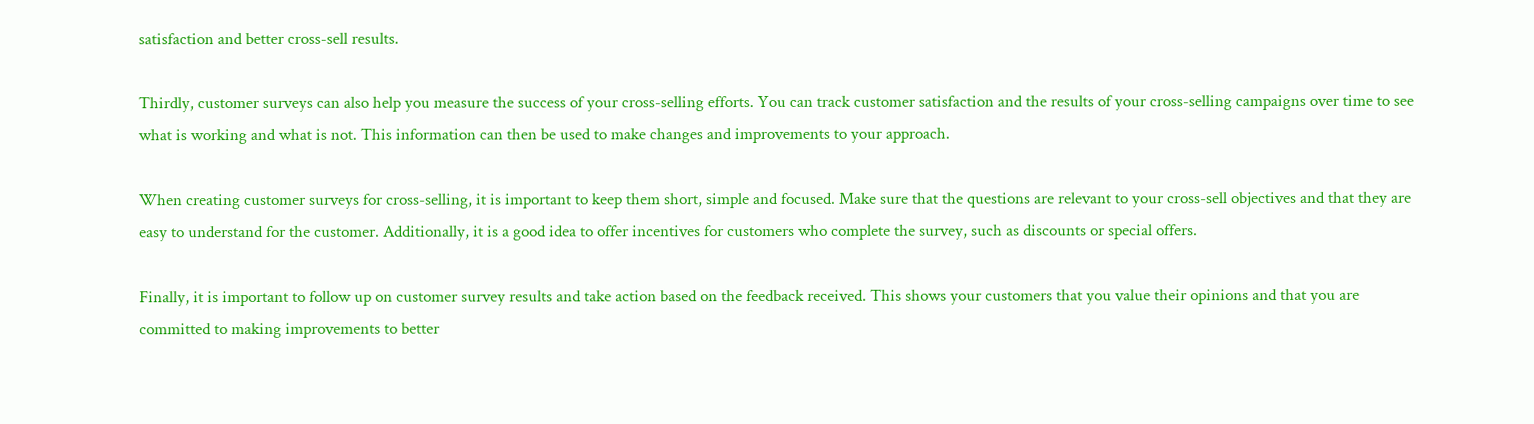satisfaction and better cross-sell results.

Thirdly, customer surveys can also help you measure the success of your cross-selling efforts. You can track customer satisfaction and the results of your cross-selling campaigns over time to see what is working and what is not. This information can then be used to make changes and improvements to your approach.

When creating customer surveys for cross-selling, it is important to keep them short, simple and focused. Make sure that the questions are relevant to your cross-sell objectives and that they are easy to understand for the customer. Additionally, it is a good idea to offer incentives for customers who complete the survey, such as discounts or special offers.

Finally, it is important to follow up on customer survey results and take action based on the feedback received. This shows your customers that you value their opinions and that you are committed to making improvements to better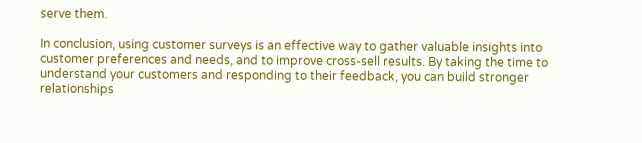serve them.

In conclusion, using customer surveys is an effective way to gather valuable insights into customer preferences and needs, and to improve cross-sell results. By taking the time to understand your customers and responding to their feedback, you can build stronger relationships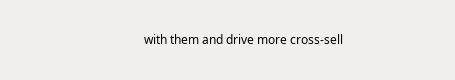with them and drive more cross-sell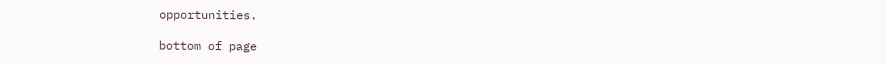opportunities.

bottom of page